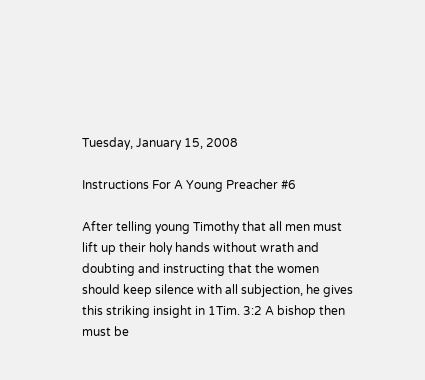Tuesday, January 15, 2008

Instructions For A Young Preacher #6

After telling young Timothy that all men must lift up their holy hands without wrath and doubting and instructing that the women should keep silence with all subjection, he gives this striking insight in 1Tim. 3:2 A bishop then must be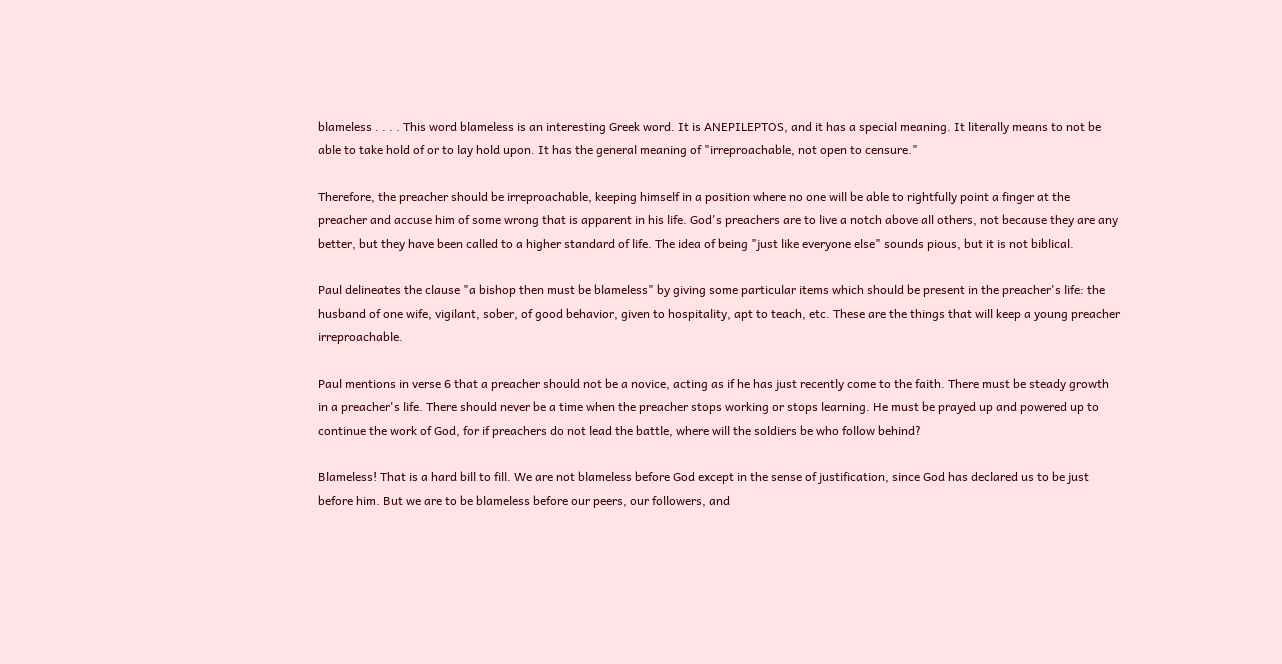blameless . . . . This word blameless is an interesting Greek word. It is ANEPILEPTOS, and it has a special meaning. It literally means to not be able to take hold of or to lay hold upon. It has the general meaning of "irreproachable, not open to censure."

Therefore, the preacher should be irreproachable, keeping himself in a position where no one will be able to rightfully point a finger at the preacher and accuse him of some wrong that is apparent in his life. God's preachers are to live a notch above all others, not because they are any better, but they have been called to a higher standard of life. The idea of being "just like everyone else" sounds pious, but it is not biblical.

Paul delineates the clause "a bishop then must be blameless" by giving some particular items which should be present in the preacher's life: the husband of one wife, vigilant, sober, of good behavior, given to hospitality, apt to teach, etc. These are the things that will keep a young preacher irreproachable.

Paul mentions in verse 6 that a preacher should not be a novice, acting as if he has just recently come to the faith. There must be steady growth in a preacher's life. There should never be a time when the preacher stops working or stops learning. He must be prayed up and powered up to continue the work of God, for if preachers do not lead the battle, where will the soldiers be who follow behind?

Blameless! That is a hard bill to fill. We are not blameless before God except in the sense of justification, since God has declared us to be just before him. But we are to be blameless before our peers, our followers, and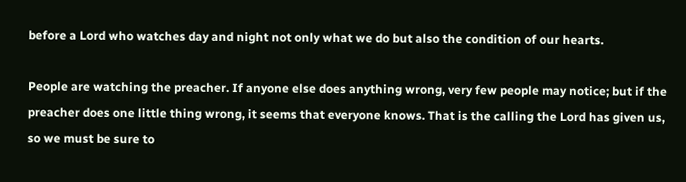before a Lord who watches day and night not only what we do but also the condition of our hearts.

People are watching the preacher. If anyone else does anything wrong, very few people may notice; but if the preacher does one little thing wrong, it seems that everyone knows. That is the calling the Lord has given us, so we must be sure to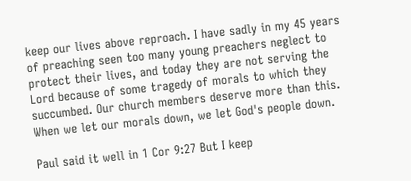keep our lives above reproach. I have sadly in my 45 years of preaching seen too many young preachers neglect to protect their lives, and today they are not serving the Lord because of some tragedy of morals to which they succumbed. Our church members deserve more than this. When we let our morals down, we let God's people down.

Paul said it well in 1 Cor 9:27 But I keep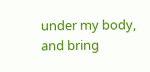under my body, and bring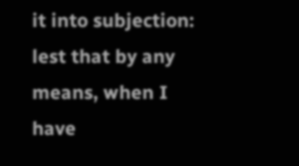it into subjection: lest that by any means, when I have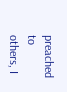preached to others, I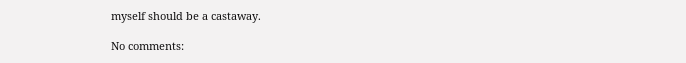myself should be a castaway.

No comments: